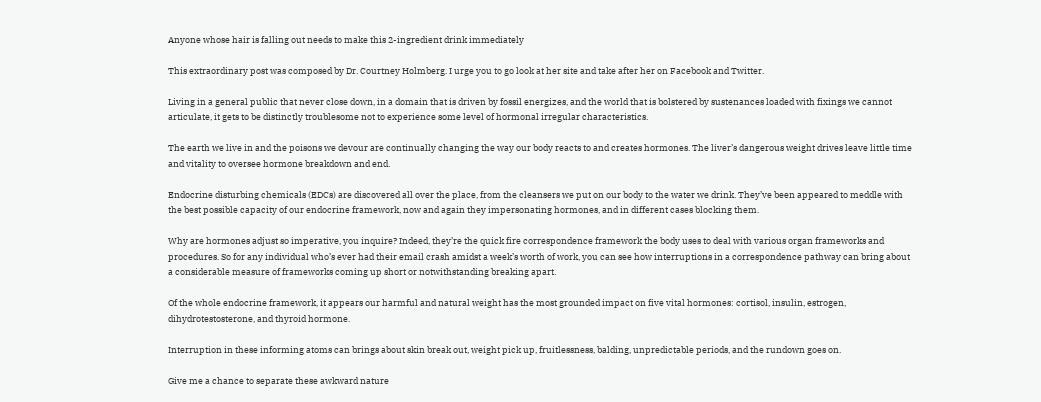Anyone whose hair is falling out needs to make this 2-ingredient drink immediately

This extraordinary post was composed by Dr. Courtney Holmberg. I urge you to go look at her site and take after her on Facebook and Twitter.

Living in a general public that never close down, in a domain that is driven by fossil energizes, and the world that is bolstered by sustenances loaded with fixings we cannot articulate, it gets to be distinctly troublesome not to experience some level of hormonal irregular characteristics.

The earth we live in and the poisons we devour are continually changing the way our body reacts to and creates hormones. The liver’s dangerous weight drives leave little time and vitality to oversee hormone breakdown and end.

Endocrine disturbing chemicals (EDCs) are discovered all over the place, from the cleansers we put on our body to the water we drink. They’ve been appeared to meddle with the best possible capacity of our endocrine framework, now and again they impersonating hormones, and in different cases blocking them.

Why are hormones adjust so imperative, you inquire? Indeed, they’re the quick fire correspondence framework the body uses to deal with various organ frameworks and procedures. So for any individual who’s ever had their email crash amidst a week’s worth of work, you can see how interruptions in a correspondence pathway can bring about a considerable measure of frameworks coming up short or notwithstanding breaking apart.

Of the whole endocrine framework, it appears our harmful and natural weight has the most grounded impact on five vital hormones: cortisol, insulin, estrogen, dihydrotestosterone, and thyroid hormone.

Interruption in these informing atoms can brings about skin break out, weight pick up, fruitlessness, balding, unpredictable periods, and the rundown goes on.

Give me a chance to separate these awkward nature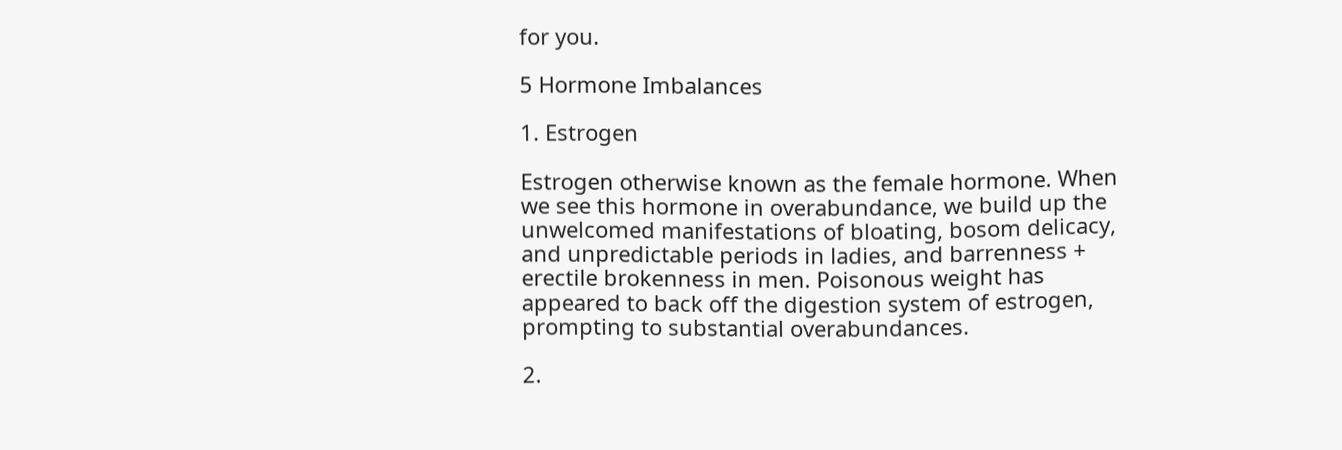for you.

5 Hormone Imbalances

1. Estrogen

Estrogen otherwise known as the female hormone. When we see this hormone in overabundance, we build up the unwelcomed manifestations of bloating, bosom delicacy, and unpredictable periods in ladies, and barrenness + erectile brokenness in men. Poisonous weight has appeared to back off the digestion system of estrogen, prompting to substantial overabundances.

2.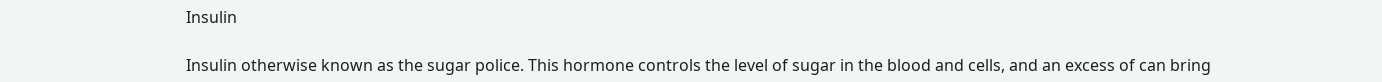Insulin

Insulin otherwise known as the sugar police. This hormone controls the level of sugar in the blood and cells, and an excess of can bring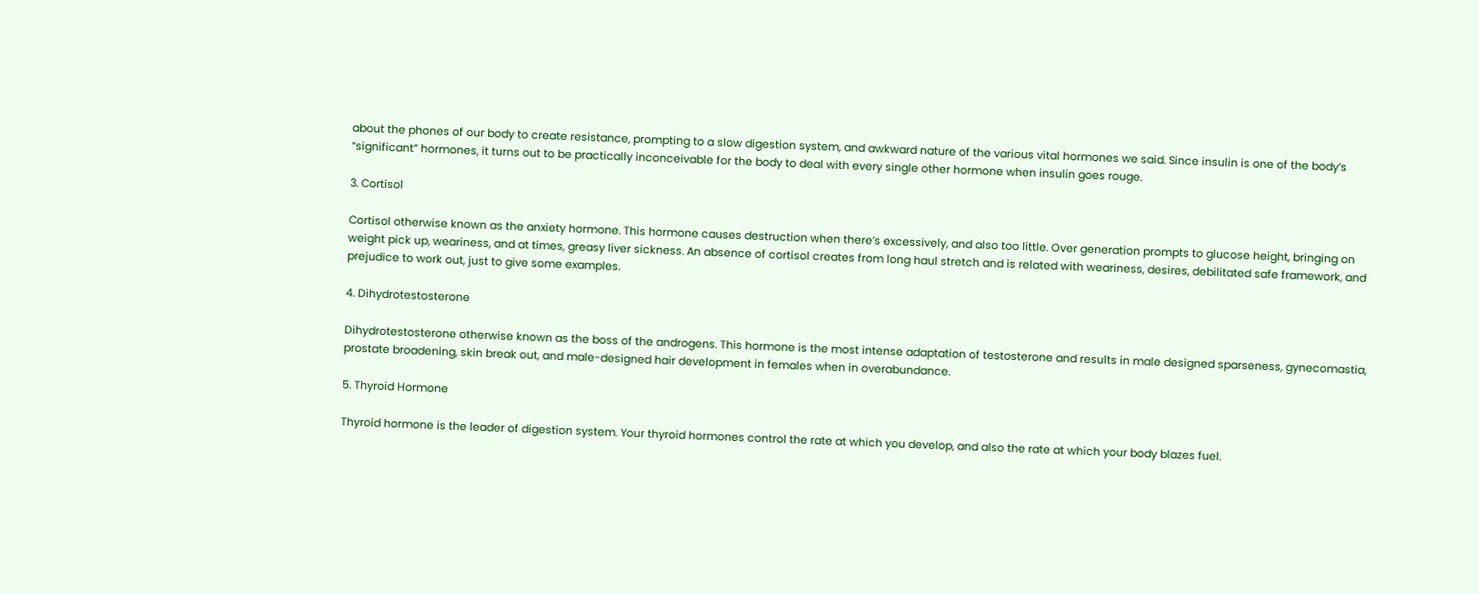about the phones of our body to create resistance, prompting to a slow digestion system, and awkward nature of the various vital hormones we said. Since insulin is one of the body’s “significant” hormones, it turns out to be practically inconceivable for the body to deal with every single other hormone when insulin goes rouge.

3. Cortisol

Cortisol otherwise known as the anxiety hormone. This hormone causes destruction when there’s excessively, and also too little. Over generation prompts to glucose height, bringing on weight pick up, weariness, and at times, greasy liver sickness. An absence of cortisol creates from long haul stretch and is related with weariness, desires, debilitated safe framework, and prejudice to work out, just to give some examples.

4. Dihydrotestosterone

Dihydrotestosterone otherwise known as the boss of the androgens. This hormone is the most intense adaptation of testosterone and results in male designed sparseness, gynecomastia, prostate broadening, skin break out, and male-designed hair development in females when in overabundance.

5. Thyroid Hormone

Thyroid hormone is the leader of digestion system. Your thyroid hormones control the rate at which you develop, and also the rate at which your body blazes fuel.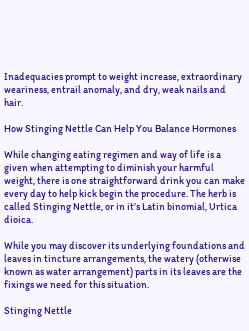Inadequacies prompt to weight increase, extraordinary weariness, entrail anomaly, and dry, weak nails and hair.

How Stinging Nettle Can Help You Balance Hormones

While changing eating regimen and way of life is a given when attempting to diminish your harmful weight, there is one straightforward drink you can make every day to help kick begin the procedure. The herb is called Stinging Nettle, or in it’s Latin binomial, Urtica dioica.

While you may discover its underlying foundations and leaves in tincture arrangements, the watery (otherwise known as water arrangement) parts in its leaves are the fixings we need for this situation.

Stinging Nettle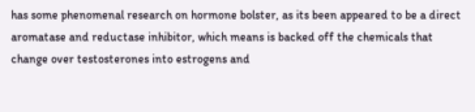has some phenomenal research on hormone bolster, as its been appeared to be a direct aromatase and reductase inhibitor, which means is backed off the chemicals that change over testosterones into estrogens and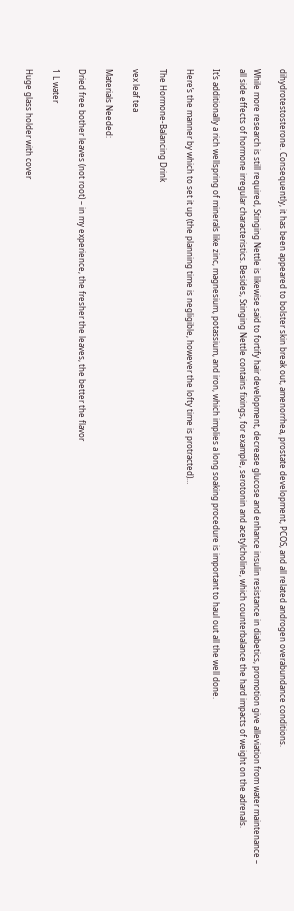dihydrotestosterone. Consequently, it has been appeared to bolster skin break out, amenorrhea, prostate development, PCOS, and all related androgen overabundance conditions.

While more research is still required, Stinging Nettle is likewise said to fortify hair development, decrease glucose and enhance insulin resistance in diabetics, promotion give alleviation from water maintenance – all side effects of hormone irregular characteristics. Besides, Stinging Nettle contains fixings, for example, serotonin and acetylcholine, which counterbalance the hard impacts of weight on the adrenals.

It’s additionally a rich wellspring of minerals like zinc, magnesium, potassium, and iron, which implies a long soaking procedure is important to haul out all the well done.

Here’s the manner by which to set it up (the planning time is negligible, however the lofty time is protracted)…

The Hormone-Balancing Drink

vex leaf tea

Materials Needed:

Dried free bother leaves (not root) – in my experience, the fresher the leaves, the better the flavor

1 L water

Huge glass holder with cover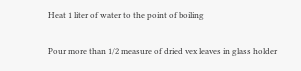Heat 1 liter of water to the point of boiling

Pour more than 1/2 measure of dried vex leaves in glass holder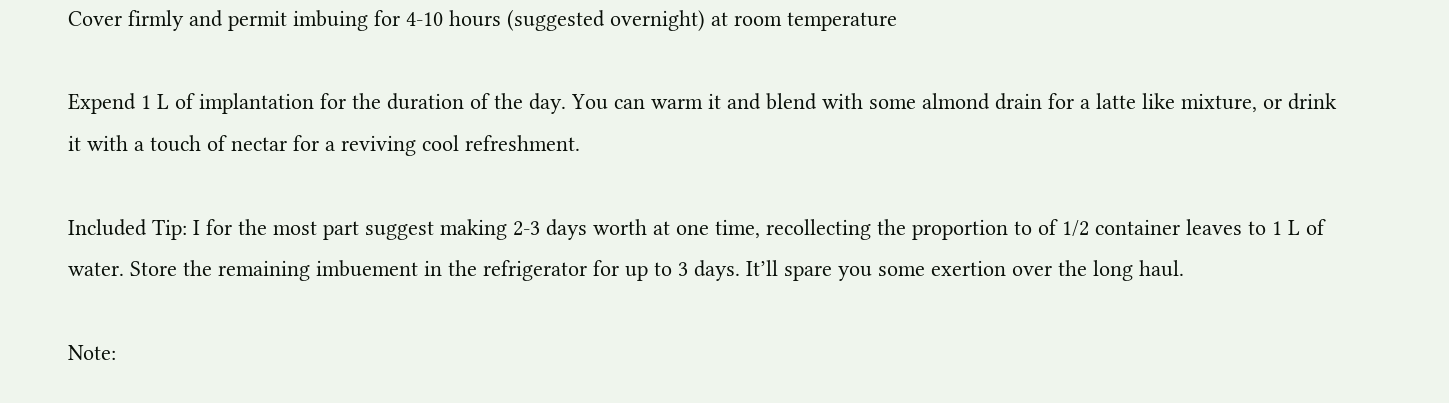Cover firmly and permit imbuing for 4-10 hours (suggested overnight) at room temperature

Expend 1 L of implantation for the duration of the day. You can warm it and blend with some almond drain for a latte like mixture, or drink it with a touch of nectar for a reviving cool refreshment.

Included Tip: I for the most part suggest making 2-3 days worth at one time, recollecting the proportion to of 1/2 container leaves to 1 L of water. Store the remaining imbuement in the refrigerator for up to 3 days. It’ll spare you some exertion over the long haul.

Note: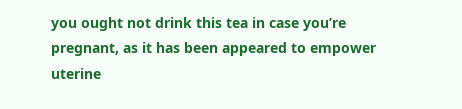you ought not drink this tea in case you’re pregnant, as it has been appeared to empower uterine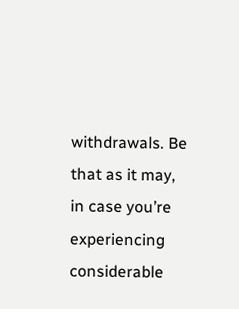withdrawals. Be that as it may, in case you’re experiencing considerable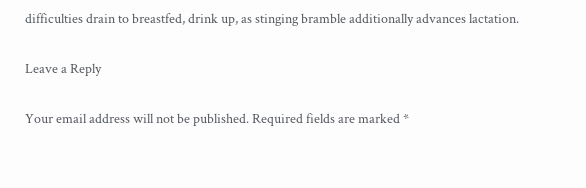difficulties drain to breastfed, drink up, as stinging bramble additionally advances lactation.

Leave a Reply

Your email address will not be published. Required fields are marked *